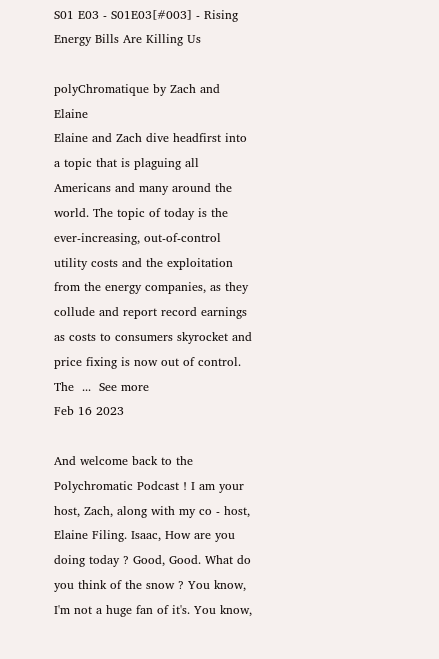S01 E03 - S01E03[#003] - Rising Energy Bills Are Killing Us

polyChromatique by Zach and Elaine
Elaine and Zach dive headfirst into a topic that is plaguing all Americans and many around the world. The topic of today is the ever-increasing, out-of-control utility costs and the exploitation from the energy companies, as they collude and report record earnings as costs to consumers skyrocket and price fixing is now out of control. The  ...  See more
Feb 16 2023

And welcome back to the Polychromatic Podcast ! I am your host, Zach, along with my co - host, Elaine Filing. Isaac, How are you doing today ? Good, Good. What do you think of the snow ? You know, I'm not a huge fan of it's. You know,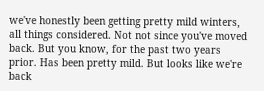we've honestly been getting pretty mild winters, all things considered. Not not since you've moved back. But you know, for the past two years prior. Has been pretty mild. But looks like we're back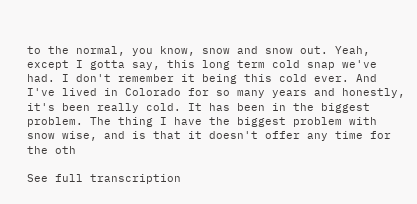to the normal, you know, snow and snow out. Yeah, except I gotta say, this long term cold snap we've had. I don't remember it being this cold ever. And I've lived in Colorado for so many years and honestly, it's been really cold. It has been in the biggest problem. The thing I have the biggest problem with snow wise, and is that it doesn't offer any time for the oth

See full transcription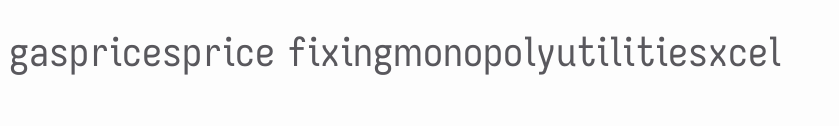gaspricesprice fixingmonopolyutilitiesxcel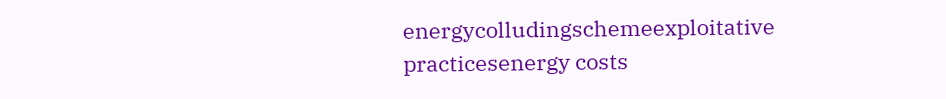energycolludingschemeexploitative practicesenergy costs